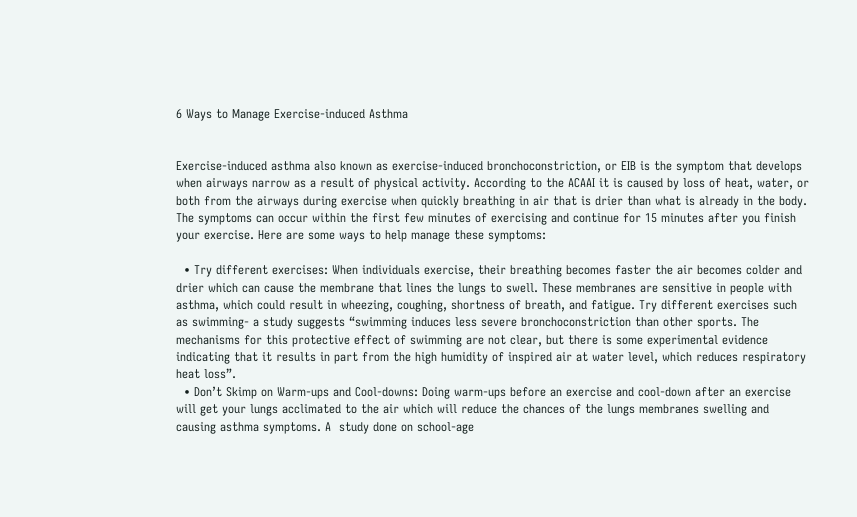6 Ways to Manage Exercise-induced Asthma


Exercise-induced asthma also known as exercise-induced bronchoconstriction, or EIB is the symptom that develops when airways narrow as a result of physical activity. According to the ACAAI it is caused by loss of heat, water, or both from the airways during exercise when quickly breathing in air that is drier than what is already in the body. The symptoms can occur within the first few minutes of exercising and continue for 15 minutes after you finish your exercise. Here are some ways to help manage these symptoms:

  • Try different exercises: When individuals exercise, their breathing becomes faster the air becomes colder and drier which can cause the membrane that lines the lungs to swell. These membranes are sensitive in people with asthma, which could result in wheezing, coughing, shortness of breath, and fatigue. Try different exercises such as swimming- a study suggests “swimming induces less severe bronchoconstriction than other sports. The mechanisms for this protective effect of swimming are not clear, but there is some experimental evidence indicating that it results in part from the high humidity of inspired air at water level, which reduces respiratory heat loss”.
  • Don’t Skimp on Warm-ups and Cool-downs: Doing warm-ups before an exercise and cool-down after an exercise will get your lungs acclimated to the air which will reduce the chances of the lungs membranes swelling and causing asthma symptoms. A  study done on school-age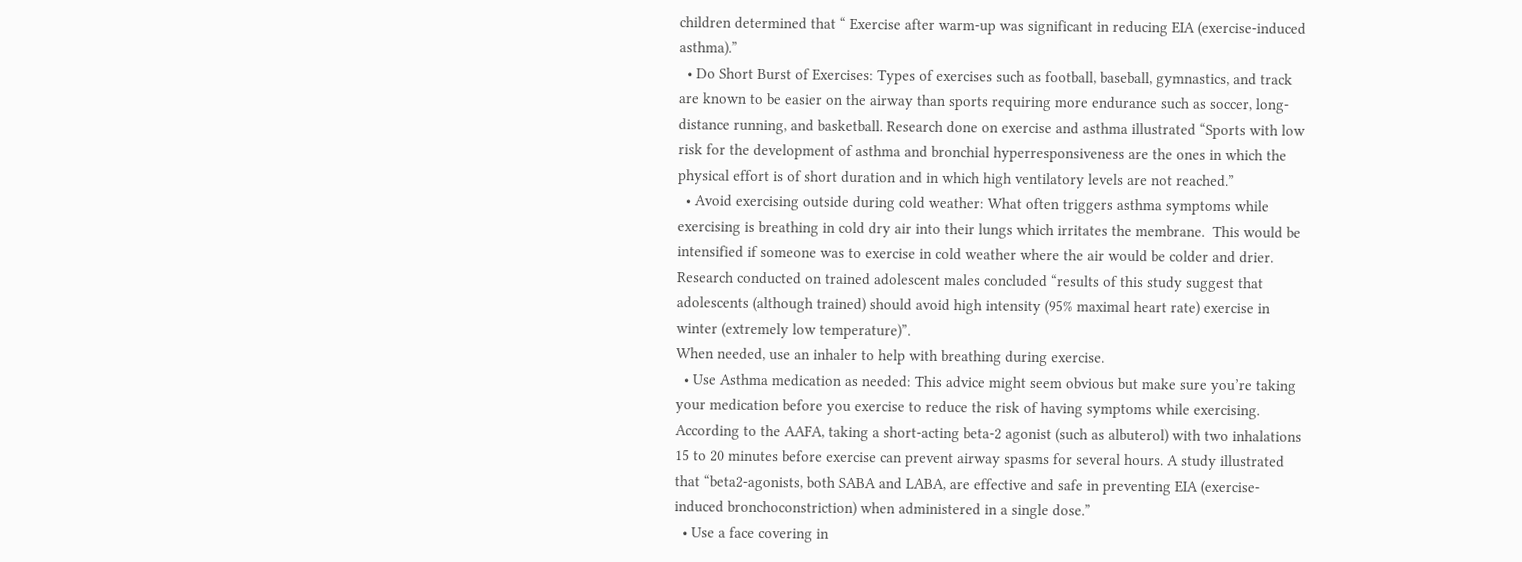children determined that “ Exercise after warm-up was significant in reducing EIA (exercise-induced asthma).”
  • Do Short Burst of Exercises: Types of exercises such as football, baseball, gymnastics, and track are known to be easier on the airway than sports requiring more endurance such as soccer, long-distance running, and basketball. Research done on exercise and asthma illustrated “Sports with low risk for the development of asthma and bronchial hyperresponsiveness are the ones in which the physical effort is of short duration and in which high ventilatory levels are not reached.”
  • Avoid exercising outside during cold weather: What often triggers asthma symptoms while exercising is breathing in cold dry air into their lungs which irritates the membrane.  This would be intensified if someone was to exercise in cold weather where the air would be colder and drier. Research conducted on trained adolescent males concluded “results of this study suggest that adolescents (although trained) should avoid high intensity (95% maximal heart rate) exercise in winter (extremely low temperature)”.
When needed, use an inhaler to help with breathing during exercise.
  • Use Asthma medication as needed: This advice might seem obvious but make sure you’re taking your medication before you exercise to reduce the risk of having symptoms while exercising. According to the AAFA, taking a short-acting beta-2 agonist (such as albuterol) with two inhalations 15 to 20 minutes before exercise can prevent airway spasms for several hours. A study illustrated that “beta2-agonists, both SABA and LABA, are effective and safe in preventing EIA (exercise-induced bronchoconstriction) when administered in a single dose.”
  • Use a face covering in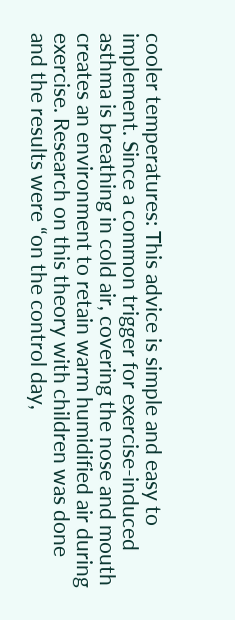cooler temperatures: This advice is simple and easy to implement. Since a common trigger for exercise-induced asthma is breathing in cold air, covering the nose and mouth creates an environment to retain warm humidified air during exercise. Research on this theory with children was done and the results were “on the control day,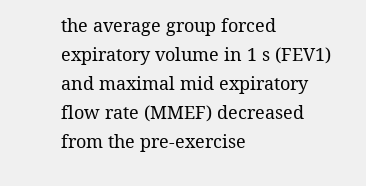the average group forced expiratory volume in 1 s (FEV1) and maximal mid expiratory flow rate (MMEF) decreased from the pre-exercise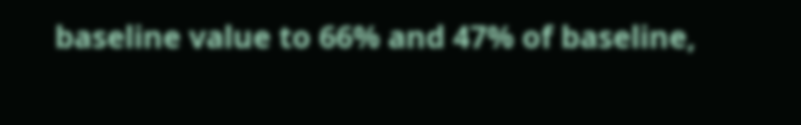baseline value to 66% and 47% of baseline,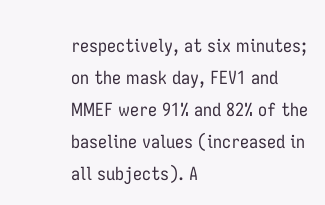respectively, at six minutes; on the mask day, FEV1 and MMEF were 91% and 82% of the baseline values (increased in all subjects). A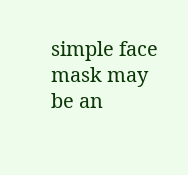simple face mask may be an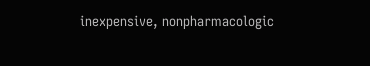inexpensive, nonpharmacologic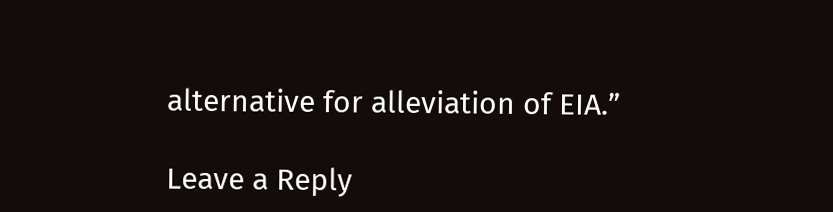alternative for alleviation of EIA.”

Leave a Reply